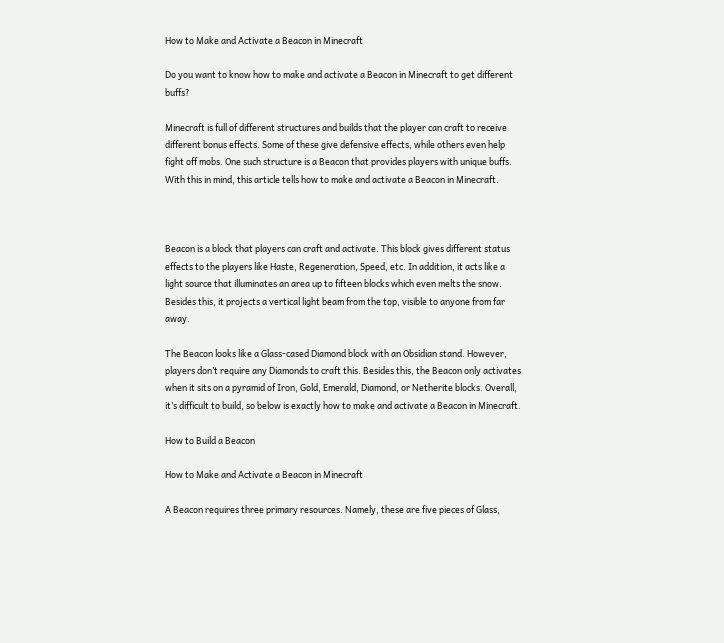How to Make and Activate a Beacon in Minecraft

Do you want to know how to make and activate a Beacon in Minecraft to get different buffs?

Minecraft is full of different structures and builds that the player can craft to receive different bonus effects. Some of these give defensive effects, while others even help fight off mobs. One such structure is a Beacon that provides players with unique buffs. With this in mind, this article tells how to make and activate a Beacon in Minecraft.



Beacon is a block that players can craft and activate. This block gives different status effects to the players like Haste, Regeneration, Speed, etc. In addition, it acts like a light source that illuminates an area up to fifteen blocks which even melts the snow. Besides this, it projects a vertical light beam from the top, visible to anyone from far away.

The Beacon looks like a Glass-cased Diamond block with an Obsidian stand. However, players don’t require any Diamonds to craft this. Besides this, the Beacon only activates when it sits on a pyramid of Iron, Gold, Emerald, Diamond, or Netherite blocks. Overall, it’s difficult to build, so below is exactly how to make and activate a Beacon in Minecraft.

How to Build a Beacon

How to Make and Activate a Beacon in Minecraft

A Beacon requires three primary resources. Namely, these are five pieces of Glass,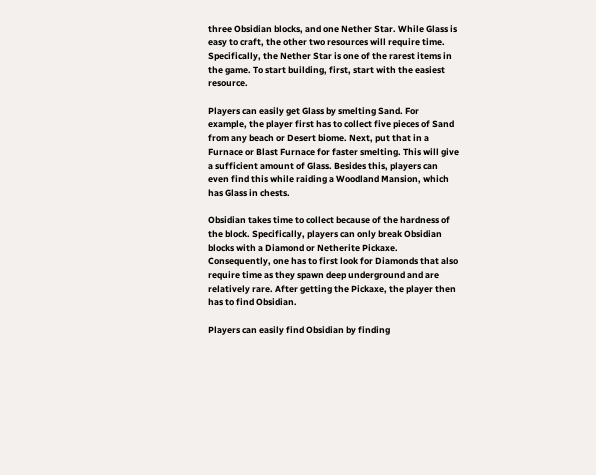three Obsidian blocks, and one Nether Star. While Glass is easy to craft, the other two resources will require time. Specifically, the Nether Star is one of the rarest items in the game. To start building, first, start with the easiest resource.

Players can easily get Glass by smelting Sand. For example, the player first has to collect five pieces of Sand from any beach or Desert biome. Next, put that in a Furnace or Blast Furnace for faster smelting. This will give a sufficient amount of Glass. Besides this, players can even find this while raiding a Woodland Mansion, which has Glass in chests.

Obsidian takes time to collect because of the hardness of the block. Specifically, players can only break Obsidian blocks with a Diamond or Netherite Pickaxe. Consequently, one has to first look for Diamonds that also require time as they spawn deep underground and are relatively rare. After getting the Pickaxe, the player then has to find Obsidian.

Players can easily find Obsidian by finding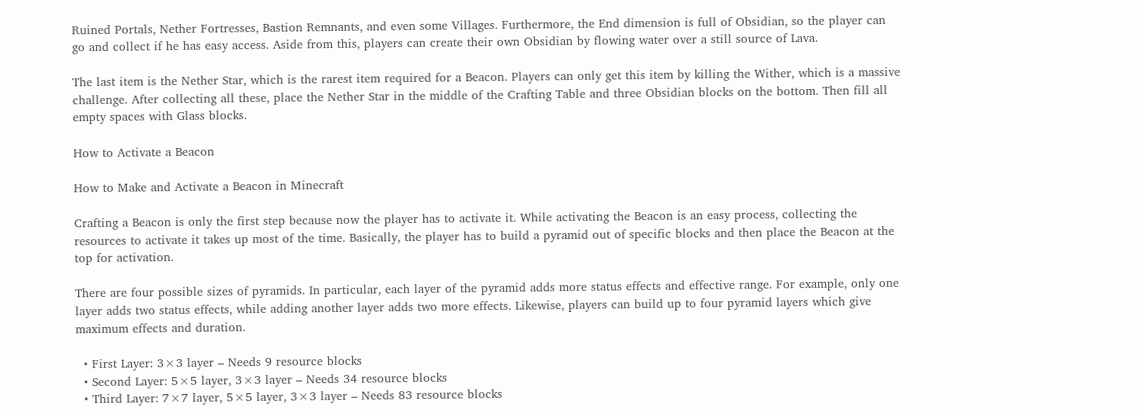Ruined Portals, Nether Fortresses, Bastion Remnants, and even some Villages. Furthermore, the End dimension is full of Obsidian, so the player can go and collect if he has easy access. Aside from this, players can create their own Obsidian by flowing water over a still source of Lava.

The last item is the Nether Star, which is the rarest item required for a Beacon. Players can only get this item by killing the Wither, which is a massive challenge. After collecting all these, place the Nether Star in the middle of the Crafting Table and three Obsidian blocks on the bottom. Then fill all empty spaces with Glass blocks.

How to Activate a Beacon

How to Make and Activate a Beacon in Minecraft

Crafting a Beacon is only the first step because now the player has to activate it. While activating the Beacon is an easy process, collecting the resources to activate it takes up most of the time. Basically, the player has to build a pyramid out of specific blocks and then place the Beacon at the top for activation.

There are four possible sizes of pyramids. In particular, each layer of the pyramid adds more status effects and effective range. For example, only one layer adds two status effects, while adding another layer adds two more effects. Likewise, players can build up to four pyramid layers which give maximum effects and duration.

  • First Layer: 3×3 layer – Needs 9 resource blocks
  • Second Layer: 5×5 layer, 3×3 layer – Needs 34 resource blocks
  • Third Layer: 7×7 layer, 5×5 layer, 3×3 layer – Needs 83 resource blocks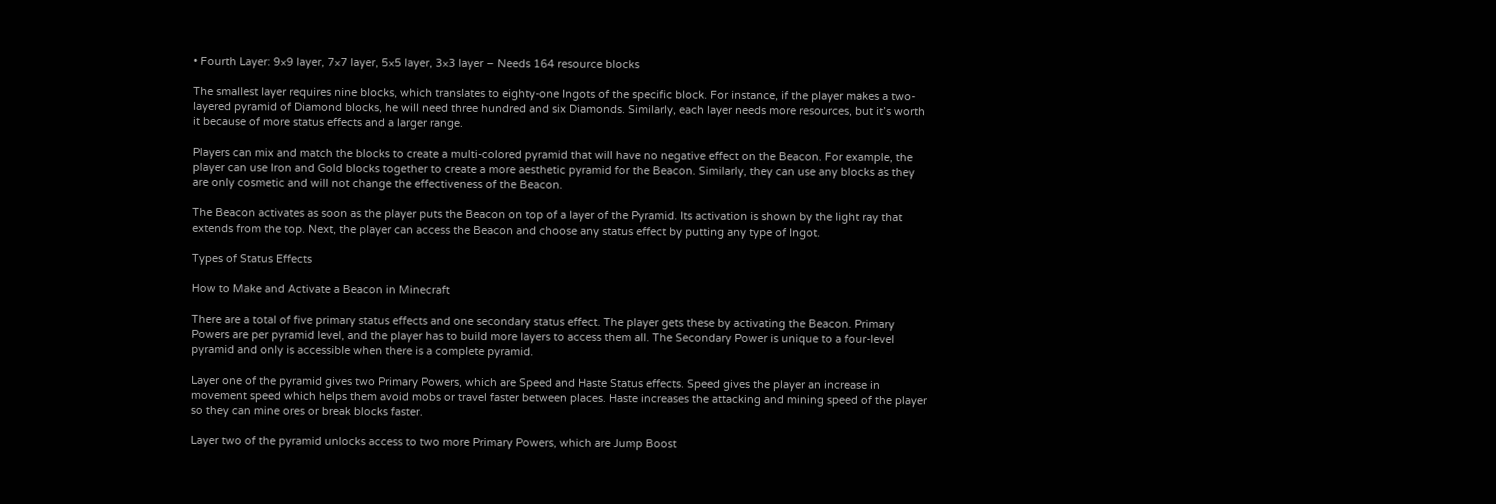• Fourth Layer: 9×9 layer, 7×7 layer, 5×5 layer, 3×3 layer – Needs 164 resource blocks

The smallest layer requires nine blocks, which translates to eighty-one Ingots of the specific block. For instance, if the player makes a two-layered pyramid of Diamond blocks, he will need three hundred and six Diamonds. Similarly, each layer needs more resources, but it’s worth it because of more status effects and a larger range.

Players can mix and match the blocks to create a multi-colored pyramid that will have no negative effect on the Beacon. For example, the player can use Iron and Gold blocks together to create a more aesthetic pyramid for the Beacon. Similarly, they can use any blocks as they are only cosmetic and will not change the effectiveness of the Beacon.

The Beacon activates as soon as the player puts the Beacon on top of a layer of the Pyramid. Its activation is shown by the light ray that extends from the top. Next, the player can access the Beacon and choose any status effect by putting any type of Ingot.

Types of Status Effects

How to Make and Activate a Beacon in Minecraft

There are a total of five primary status effects and one secondary status effect. The player gets these by activating the Beacon. Primary Powers are per pyramid level, and the player has to build more layers to access them all. The Secondary Power is unique to a four-level pyramid and only is accessible when there is a complete pyramid.

Layer one of the pyramid gives two Primary Powers, which are Speed and Haste Status effects. Speed gives the player an increase in movement speed which helps them avoid mobs or travel faster between places. Haste increases the attacking and mining speed of the player so they can mine ores or break blocks faster.

Layer two of the pyramid unlocks access to two more Primary Powers, which are Jump Boost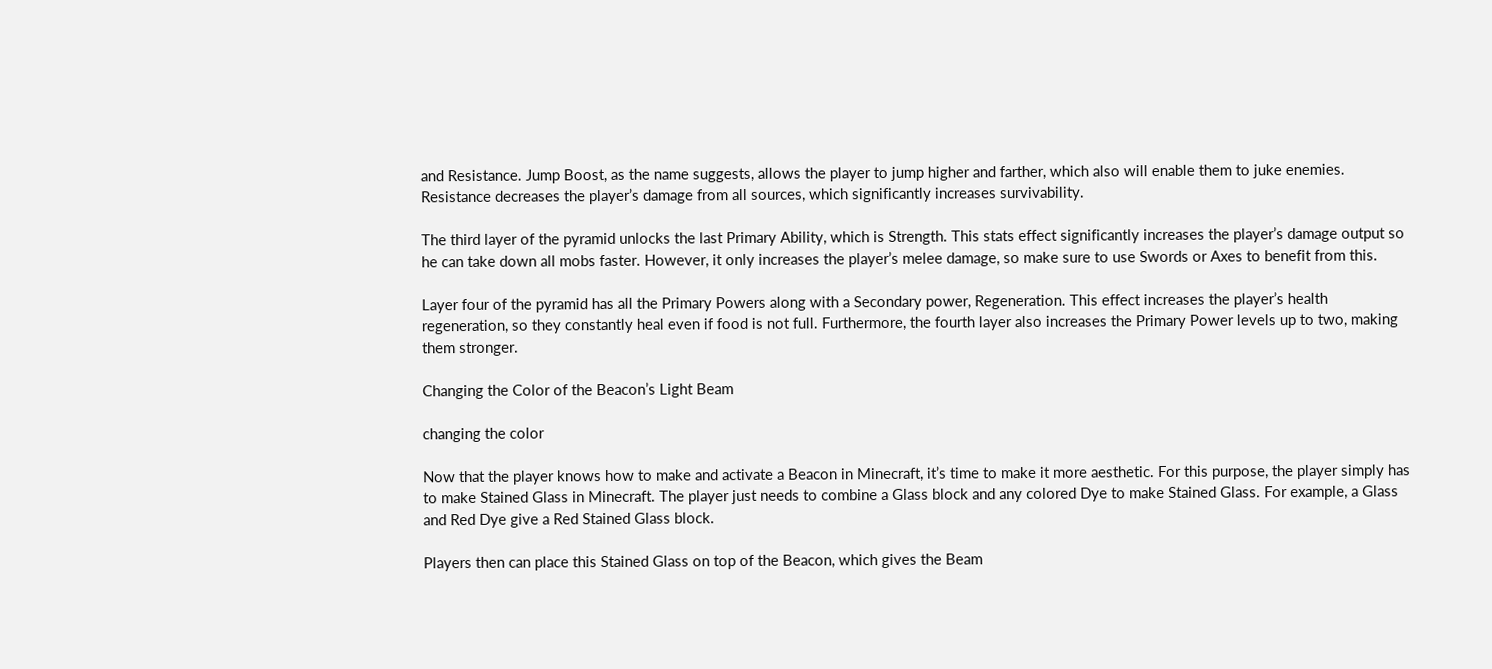and Resistance. Jump Boost, as the name suggests, allows the player to jump higher and farther, which also will enable them to juke enemies. Resistance decreases the player’s damage from all sources, which significantly increases survivability.

The third layer of the pyramid unlocks the last Primary Ability, which is Strength. This stats effect significantly increases the player’s damage output so he can take down all mobs faster. However, it only increases the player’s melee damage, so make sure to use Swords or Axes to benefit from this.

Layer four of the pyramid has all the Primary Powers along with a Secondary power, Regeneration. This effect increases the player’s health regeneration, so they constantly heal even if food is not full. Furthermore, the fourth layer also increases the Primary Power levels up to two, making them stronger.

Changing the Color of the Beacon’s Light Beam

changing the color

Now that the player knows how to make and activate a Beacon in Minecraft, it’s time to make it more aesthetic. For this purpose, the player simply has to make Stained Glass in Minecraft. The player just needs to combine a Glass block and any colored Dye to make Stained Glass. For example, a Glass and Red Dye give a Red Stained Glass block.

Players then can place this Stained Glass on top of the Beacon, which gives the Beam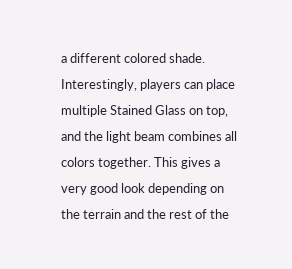a different colored shade. Interestingly, players can place multiple Stained Glass on top, and the light beam combines all colors together. This gives a very good look depending on the terrain and the rest of the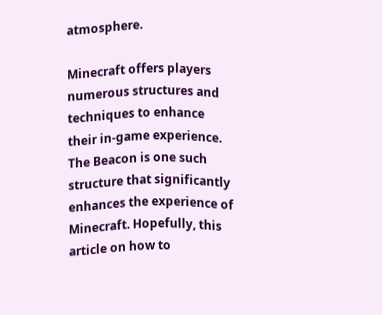atmosphere.

Minecraft offers players numerous structures and techniques to enhance their in-game experience. The Beacon is one such structure that significantly enhances the experience of Minecraft. Hopefully, this article on how to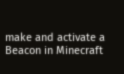make and activate a Beacon in Minecraft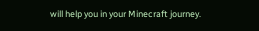will help you in your Minecraft journey.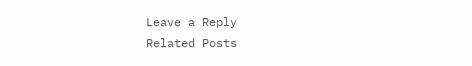Leave a Reply
Related Posts